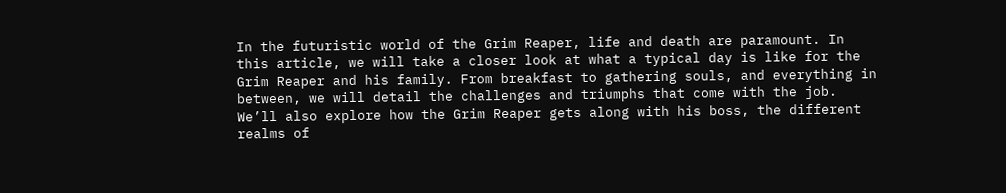In the futuristic world of the Grim Reaper, life and death are paramount. In this article, we will take a closer look at what a typical day is like for the Grim Reaper and his family. From breakfast to gathering souls, and everything in between, we will detail the challenges and triumphs that come with the job. We’ll also explore how the Grim Reaper gets along with his boss, the different realms of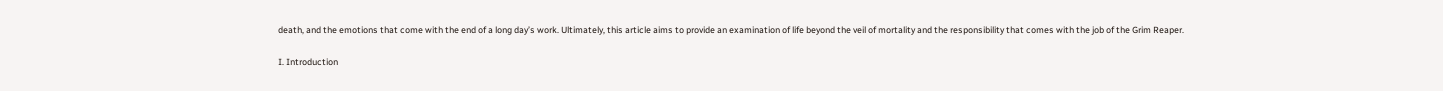death, and the emotions that come with the end of a long day’s work. Ultimately, this article aims to provide an examination of life beyond the veil of mortality and the responsibility that comes with the job of the Grim Reaper.

I. Introduction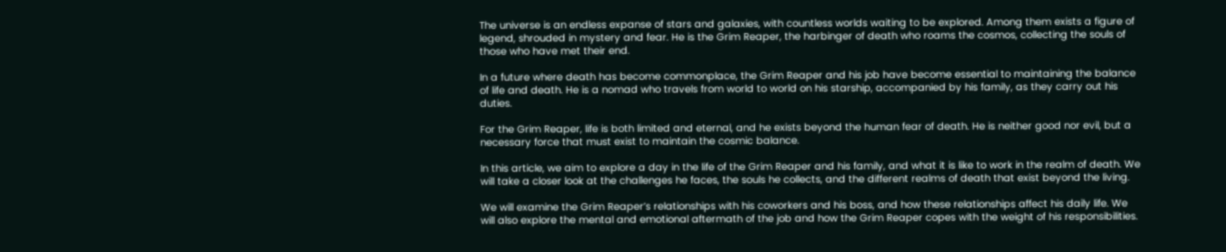The universe is an endless expanse of stars and galaxies, with countless worlds waiting to be explored. Among them exists a figure of legend, shrouded in mystery and fear. He is the Grim Reaper, the harbinger of death who roams the cosmos, collecting the souls of those who have met their end.

In a future where death has become commonplace, the Grim Reaper and his job have become essential to maintaining the balance of life and death. He is a nomad who travels from world to world on his starship, accompanied by his family, as they carry out his duties.

For the Grim Reaper, life is both limited and eternal, and he exists beyond the human fear of death. He is neither good nor evil, but a necessary force that must exist to maintain the cosmic balance.

In this article, we aim to explore a day in the life of the Grim Reaper and his family, and what it is like to work in the realm of death. We will take a closer look at the challenges he faces, the souls he collects, and the different realms of death that exist beyond the living.

We will examine the Grim Reaper’s relationships with his coworkers and his boss, and how these relationships affect his daily life. We will also explore the mental and emotional aftermath of the job and how the Grim Reaper copes with the weight of his responsibilities.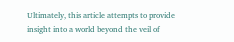Ultimately, this article attempts to provide insight into a world beyond the veil of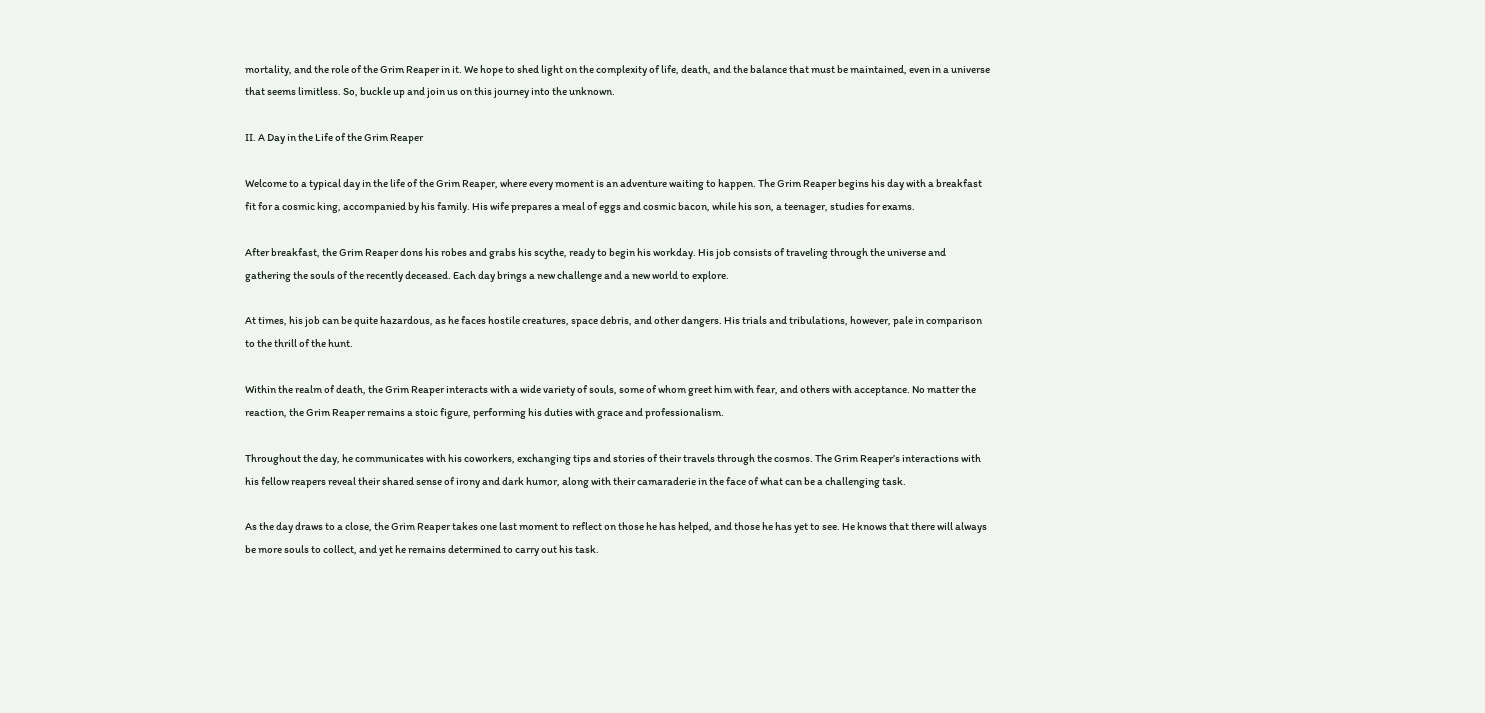mortality, and the role of the Grim Reaper in it. We hope to shed light on the complexity of life, death, and the balance that must be maintained, even in a universe that seems limitless. So, buckle up and join us on this journey into the unknown.

II. A Day in the Life of the Grim Reaper

Welcome to a typical day in the life of the Grim Reaper, where every moment is an adventure waiting to happen. The Grim Reaper begins his day with a breakfast fit for a cosmic king, accompanied by his family. His wife prepares a meal of eggs and cosmic bacon, while his son, a teenager, studies for exams.

After breakfast, the Grim Reaper dons his robes and grabs his scythe, ready to begin his workday. His job consists of traveling through the universe and gathering the souls of the recently deceased. Each day brings a new challenge and a new world to explore.

At times, his job can be quite hazardous, as he faces hostile creatures, space debris, and other dangers. His trials and tribulations, however, pale in comparison to the thrill of the hunt.

Within the realm of death, the Grim Reaper interacts with a wide variety of souls, some of whom greet him with fear, and others with acceptance. No matter the reaction, the Grim Reaper remains a stoic figure, performing his duties with grace and professionalism.

Throughout the day, he communicates with his coworkers, exchanging tips and stories of their travels through the cosmos. The Grim Reaper’s interactions with his fellow reapers reveal their shared sense of irony and dark humor, along with their camaraderie in the face of what can be a challenging task.

As the day draws to a close, the Grim Reaper takes one last moment to reflect on those he has helped, and those he has yet to see. He knows that there will always be more souls to collect, and yet he remains determined to carry out his task.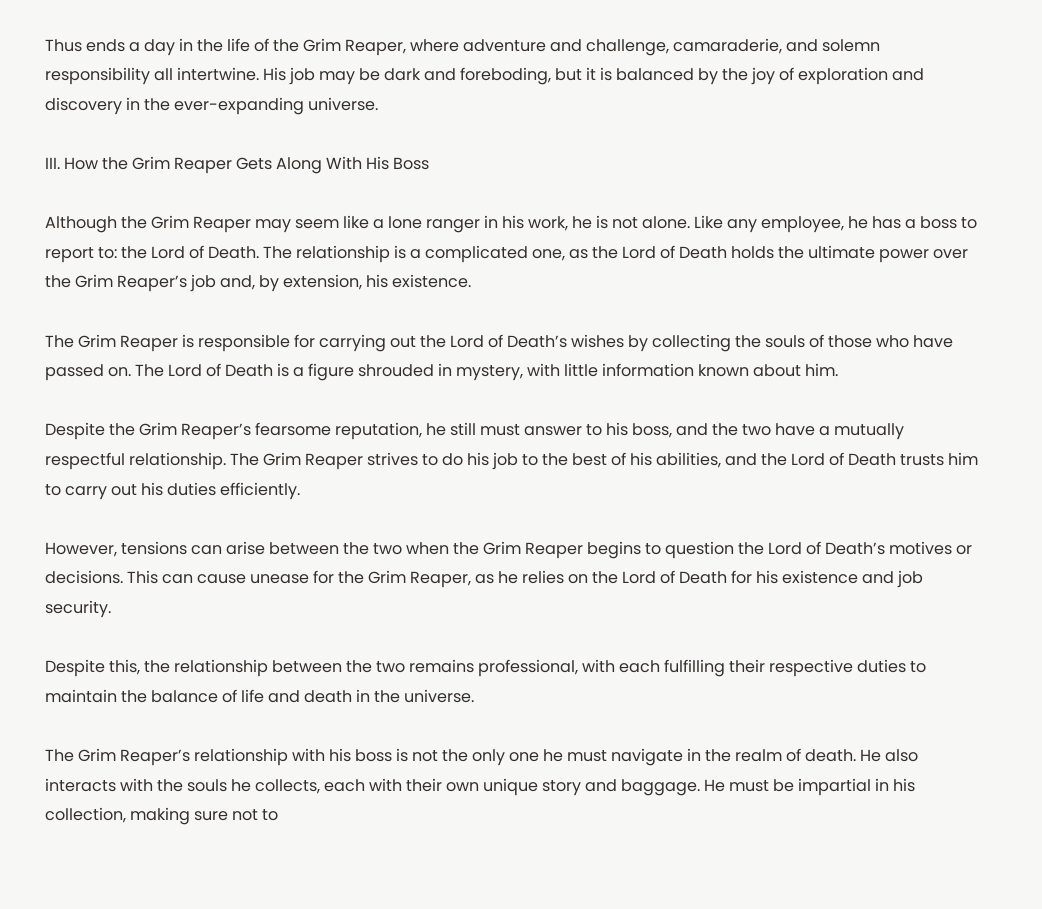Thus ends a day in the life of the Grim Reaper, where adventure and challenge, camaraderie, and solemn responsibility all intertwine. His job may be dark and foreboding, but it is balanced by the joy of exploration and discovery in the ever-expanding universe.

III. How the Grim Reaper Gets Along With His Boss

Although the Grim Reaper may seem like a lone ranger in his work, he is not alone. Like any employee, he has a boss to report to: the Lord of Death. The relationship is a complicated one, as the Lord of Death holds the ultimate power over the Grim Reaper’s job and, by extension, his existence.

The Grim Reaper is responsible for carrying out the Lord of Death’s wishes by collecting the souls of those who have passed on. The Lord of Death is a figure shrouded in mystery, with little information known about him.

Despite the Grim Reaper’s fearsome reputation, he still must answer to his boss, and the two have a mutually respectful relationship. The Grim Reaper strives to do his job to the best of his abilities, and the Lord of Death trusts him to carry out his duties efficiently.

However, tensions can arise between the two when the Grim Reaper begins to question the Lord of Death’s motives or decisions. This can cause unease for the Grim Reaper, as he relies on the Lord of Death for his existence and job security.

Despite this, the relationship between the two remains professional, with each fulfilling their respective duties to maintain the balance of life and death in the universe.

The Grim Reaper’s relationship with his boss is not the only one he must navigate in the realm of death. He also interacts with the souls he collects, each with their own unique story and baggage. He must be impartial in his collection, making sure not to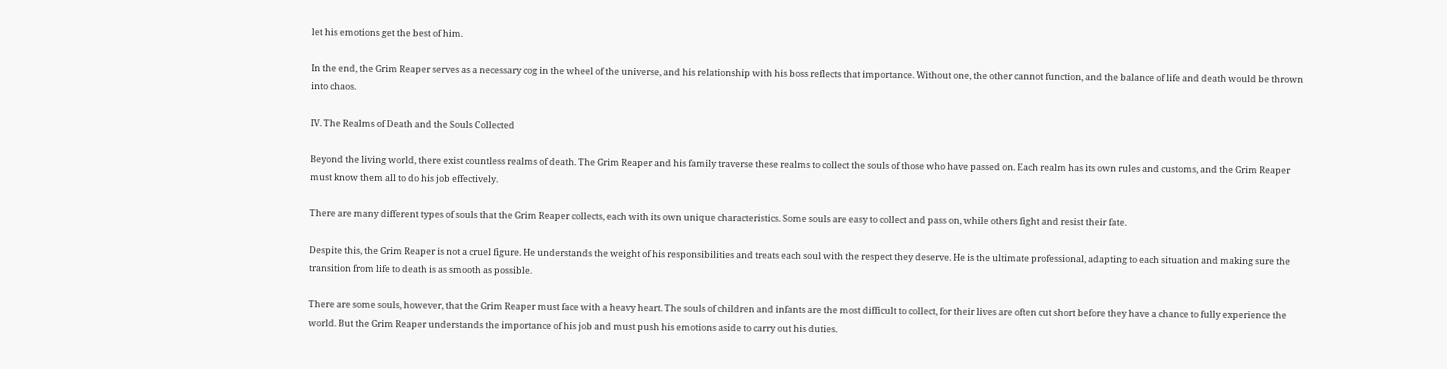let his emotions get the best of him.

In the end, the Grim Reaper serves as a necessary cog in the wheel of the universe, and his relationship with his boss reflects that importance. Without one, the other cannot function, and the balance of life and death would be thrown into chaos.

IV. The Realms of Death and the Souls Collected

Beyond the living world, there exist countless realms of death. The Grim Reaper and his family traverse these realms to collect the souls of those who have passed on. Each realm has its own rules and customs, and the Grim Reaper must know them all to do his job effectively.

There are many different types of souls that the Grim Reaper collects, each with its own unique characteristics. Some souls are easy to collect and pass on, while others fight and resist their fate.

Despite this, the Grim Reaper is not a cruel figure. He understands the weight of his responsibilities and treats each soul with the respect they deserve. He is the ultimate professional, adapting to each situation and making sure the transition from life to death is as smooth as possible.

There are some souls, however, that the Grim Reaper must face with a heavy heart. The souls of children and infants are the most difficult to collect, for their lives are often cut short before they have a chance to fully experience the world. But the Grim Reaper understands the importance of his job and must push his emotions aside to carry out his duties.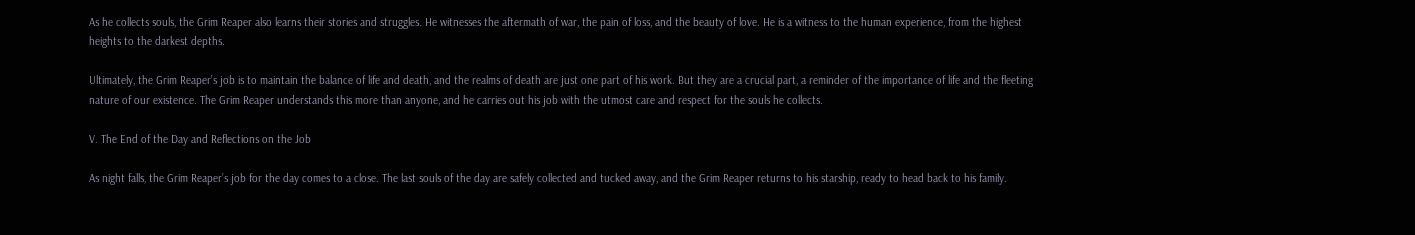As he collects souls, the Grim Reaper also learns their stories and struggles. He witnesses the aftermath of war, the pain of loss, and the beauty of love. He is a witness to the human experience, from the highest heights to the darkest depths.

Ultimately, the Grim Reaper’s job is to maintain the balance of life and death, and the realms of death are just one part of his work. But they are a crucial part, a reminder of the importance of life and the fleeting nature of our existence. The Grim Reaper understands this more than anyone, and he carries out his job with the utmost care and respect for the souls he collects.

V. The End of the Day and Reflections on the Job

As night falls, the Grim Reaper’s job for the day comes to a close. The last souls of the day are safely collected and tucked away, and the Grim Reaper returns to his starship, ready to head back to his family.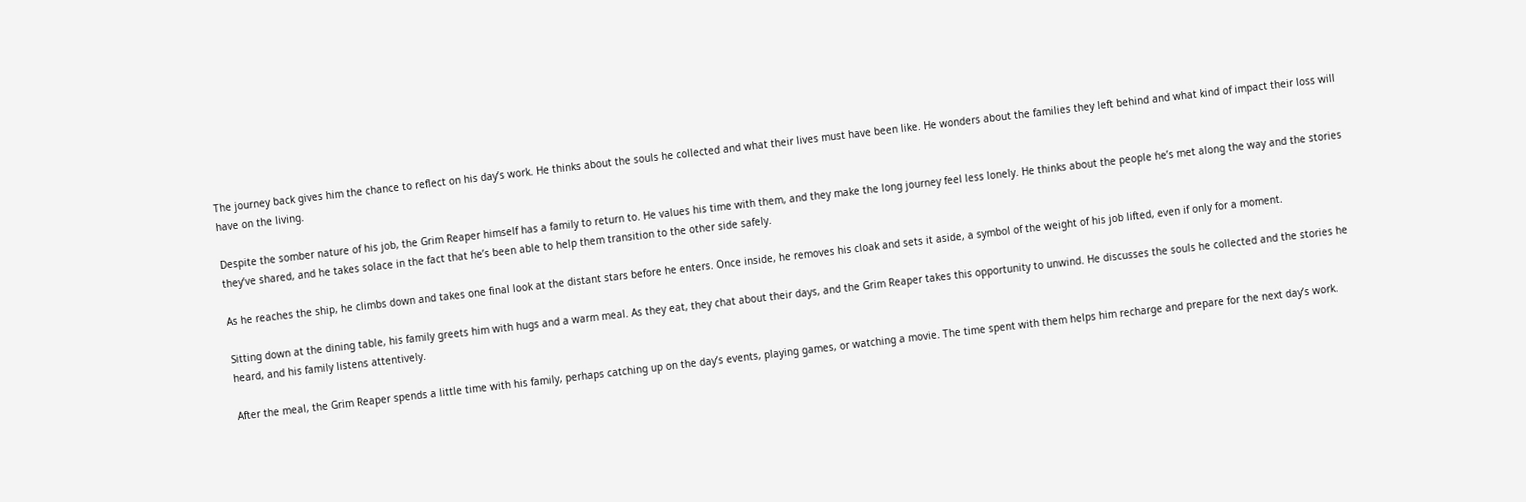The journey back gives him the chance to reflect on his day’s work. He thinks about the souls he collected and what their lives must have been like. He wonders about the families they left behind and what kind of impact their loss will have on the living.

Despite the somber nature of his job, the Grim Reaper himself has a family to return to. He values his time with them, and they make the long journey feel less lonely. He thinks about the people he’s met along the way and the stories they’ve shared, and he takes solace in the fact that he’s been able to help them transition to the other side safely.

As he reaches the ship, he climbs down and takes one final look at the distant stars before he enters. Once inside, he removes his cloak and sets it aside, a symbol of the weight of his job lifted, even if only for a moment.

Sitting down at the dining table, his family greets him with hugs and a warm meal. As they eat, they chat about their days, and the Grim Reaper takes this opportunity to unwind. He discusses the souls he collected and the stories he heard, and his family listens attentively.

After the meal, the Grim Reaper spends a little time with his family, perhaps catching up on the day’s events, playing games, or watching a movie. The time spent with them helps him recharge and prepare for the next day’s work.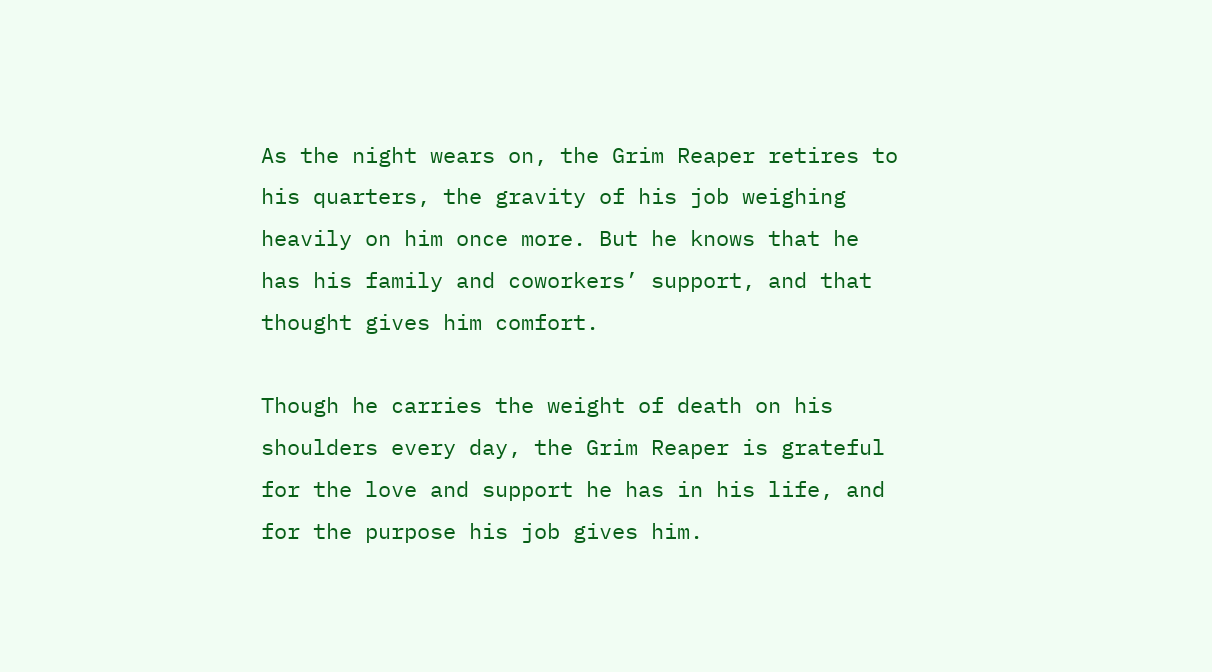As the night wears on, the Grim Reaper retires to his quarters, the gravity of his job weighing heavily on him once more. But he knows that he has his family and coworkers’ support, and that thought gives him comfort.

Though he carries the weight of death on his shoulders every day, the Grim Reaper is grateful for the love and support he has in his life, and for the purpose his job gives him.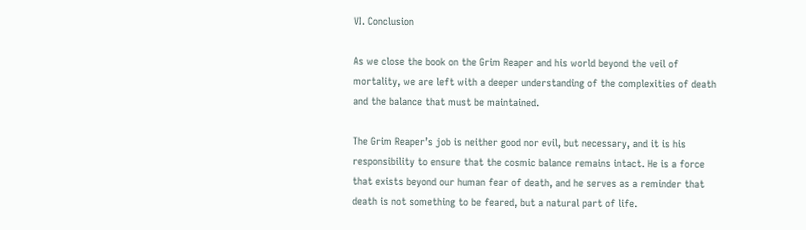VI. Conclusion

As we close the book on the Grim Reaper and his world beyond the veil of mortality, we are left with a deeper understanding of the complexities of death and the balance that must be maintained.

The Grim Reaper’s job is neither good nor evil, but necessary, and it is his responsibility to ensure that the cosmic balance remains intact. He is a force that exists beyond our human fear of death, and he serves as a reminder that death is not something to be feared, but a natural part of life.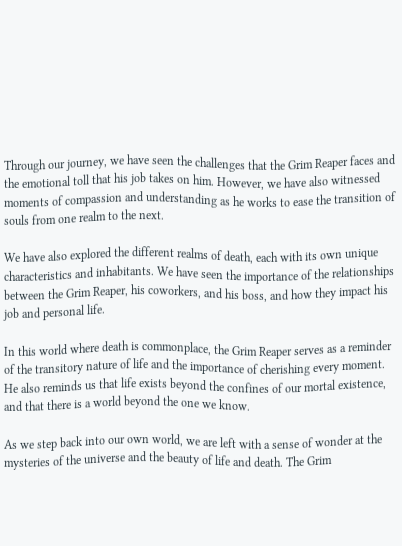Through our journey, we have seen the challenges that the Grim Reaper faces and the emotional toll that his job takes on him. However, we have also witnessed moments of compassion and understanding as he works to ease the transition of souls from one realm to the next.

We have also explored the different realms of death, each with its own unique characteristics and inhabitants. We have seen the importance of the relationships between the Grim Reaper, his coworkers, and his boss, and how they impact his job and personal life.

In this world where death is commonplace, the Grim Reaper serves as a reminder of the transitory nature of life and the importance of cherishing every moment. He also reminds us that life exists beyond the confines of our mortal existence, and that there is a world beyond the one we know.

As we step back into our own world, we are left with a sense of wonder at the mysteries of the universe and the beauty of life and death. The Grim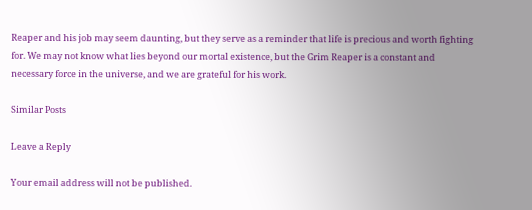Reaper and his job may seem daunting, but they serve as a reminder that life is precious and worth fighting for. We may not know what lies beyond our mortal existence, but the Grim Reaper is a constant and necessary force in the universe, and we are grateful for his work.

Similar Posts

Leave a Reply

Your email address will not be published.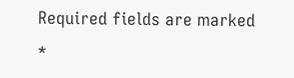Required fields are marked *